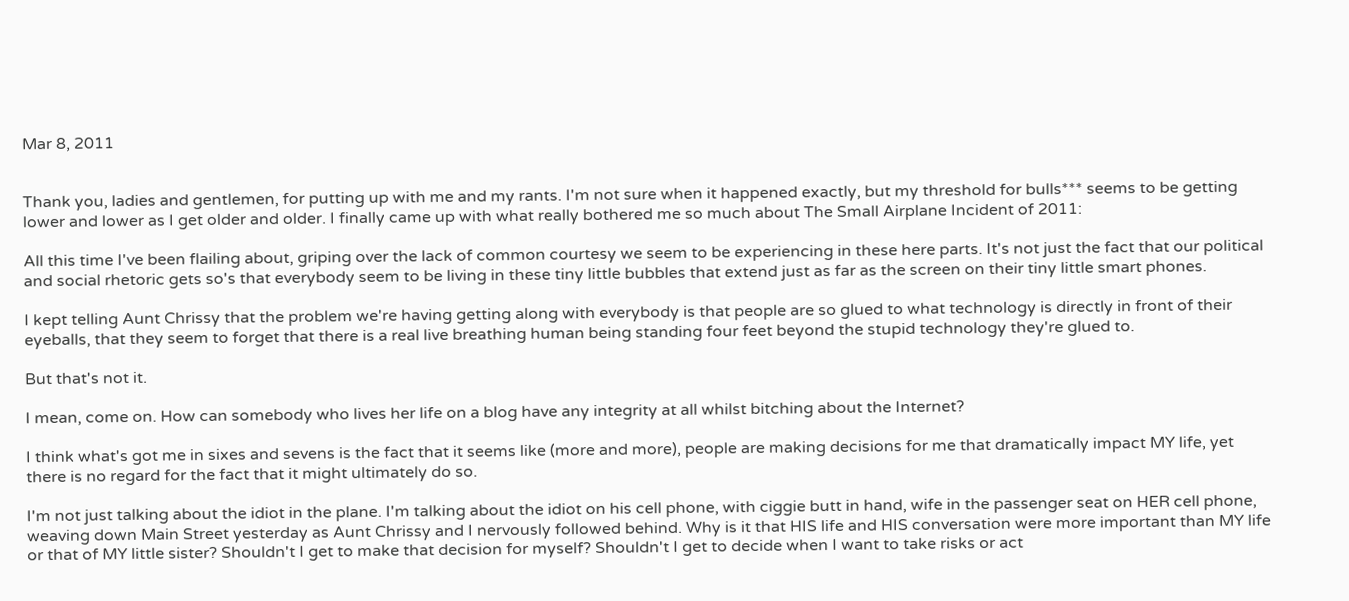Mar 8, 2011


Thank you, ladies and gentlemen, for putting up with me and my rants. I'm not sure when it happened exactly, but my threshold for bulls*** seems to be getting lower and lower as I get older and older. I finally came up with what really bothered me so much about The Small Airplane Incident of 2011:

All this time I've been flailing about, griping over the lack of common courtesy we seem to be experiencing in these here parts. It's not just the fact that our political and social rhetoric gets so's that everybody seem to be living in these tiny little bubbles that extend just as far as the screen on their tiny little smart phones.

I kept telling Aunt Chrissy that the problem we're having getting along with everybody is that people are so glued to what technology is directly in front of their eyeballs, that they seem to forget that there is a real live breathing human being standing four feet beyond the stupid technology they're glued to.

But that's not it.

I mean, come on. How can somebody who lives her life on a blog have any integrity at all whilst bitching about the Internet?

I think what's got me in sixes and sevens is the fact that it seems like (more and more), people are making decisions for me that dramatically impact MY life, yet there is no regard for the fact that it might ultimately do so.

I'm not just talking about the idiot in the plane. I'm talking about the idiot on his cell phone, with ciggie butt in hand, wife in the passenger seat on HER cell phone, weaving down Main Street yesterday as Aunt Chrissy and I nervously followed behind. Why is it that HIS life and HIS conversation were more important than MY life or that of MY little sister? Shouldn't I get to make that decision for myself? Shouldn't I get to decide when I want to take risks or act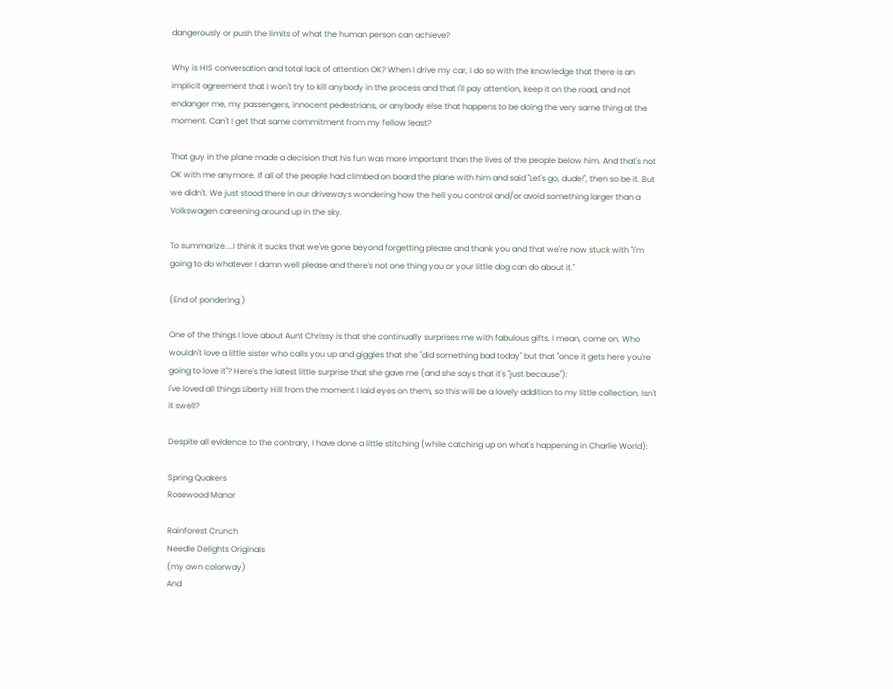dangerously or push the limits of what the human person can achieve?

Why is HIS conversation and total lack of attention OK? When I drive my car, I do so with the knowledge that there is an implicit agreement that I won't try to kill anybody in the process and that I'll pay attention, keep it on the road, and not endanger me, my passengers, innocent pedestrians, or anybody else that happens to be doing the very same thing at the moment. Can't I get that same commitment from my fellow least?

That guy in the plane made a decision that his fun was more important than the lives of the people below him. And that's not OK with me anymore. If all of the people had climbed on board the plane with him and said "Let's go, dude!", then so be it. But we didn't. We just stood there in our driveways wondering how the hell you control and/or avoid something larger than a Volkswagen careening around up in the sky.

To summarize....I think it sucks that we've gone beyond forgetting please and thank you and that we're now stuck with "I'm going to do whatever I damn well please and there's not one thing you or your little dog can do about it."

(End of pondering.)

One of the things I love about Aunt Chrissy is that she continually surprises me with fabulous gifts. I mean, come on. Who wouldn't love a little sister who calls you up and giggles that she "did something bad today" but that "once it gets here you're going to love it"? Here's the latest little surprise that she gave me (and she says that it's "just because"):
I've loved all things Liberty Hill from the moment I laid eyes on them, so this will be a lovely addition to my little collection. Isn't it swell?

Despite all evidence to the contrary, I have done a little stitching (while catching up on what's happening in Charlie World):

Spring Quakers
Rosewood Manor

Rainforest Crunch
Needle Delights Originals
(my own colorway)
And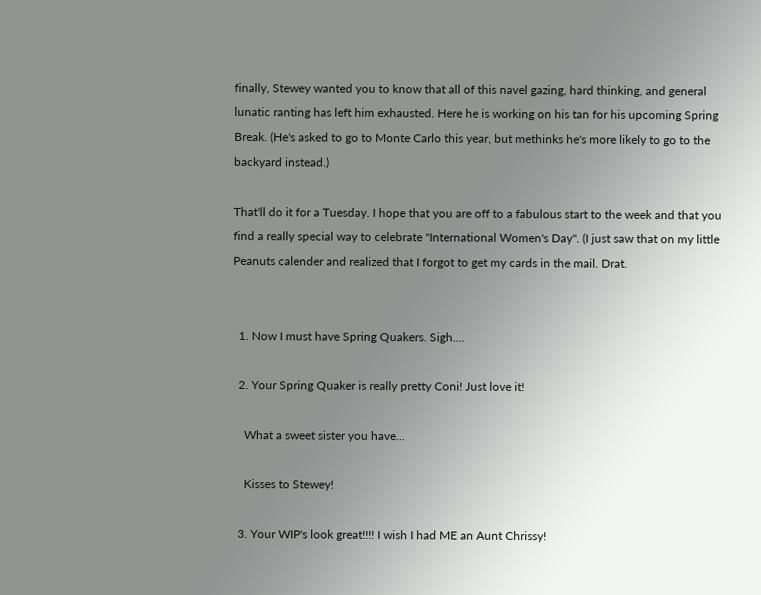finally, Stewey wanted you to know that all of this navel gazing, hard thinking, and general lunatic ranting has left him exhausted. Here he is working on his tan for his upcoming Spring Break. (He's asked to go to Monte Carlo this year, but methinks he's more likely to go to the backyard instead.)

That'll do it for a Tuesday. I hope that you are off to a fabulous start to the week and that you find a really special way to celebrate "International Women's Day". (I just saw that on my little Peanuts calender and realized that I forgot to get my cards in the mail. Drat.


  1. Now I must have Spring Quakers. Sigh....

  2. Your Spring Quaker is really pretty Coni! Just love it!

    What a sweet sister you have...

    Kisses to Stewey!

  3. Your WIP's look great!!!! I wish I had ME an Aunt Chrissy!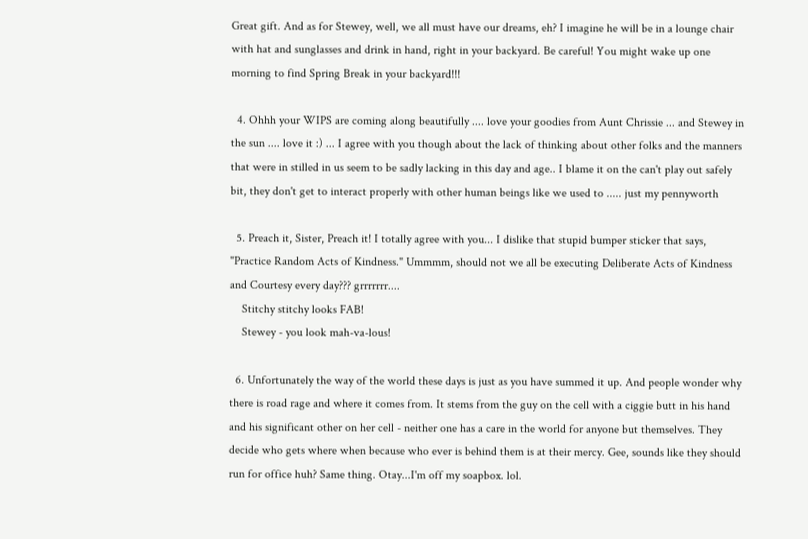Great gift. And as for Stewey, well, we all must have our dreams, eh? I imagine he will be in a lounge chair with hat and sunglasses and drink in hand, right in your backyard. Be careful! You might wake up one morning to find Spring Break in your backyard!!!

  4. Ohhh your WIPS are coming along beautifully .... love your goodies from Aunt Chrissie ... and Stewey in the sun .... love it :) ... I agree with you though about the lack of thinking about other folks and the manners that were in stilled in us seem to be sadly lacking in this day and age.. I blame it on the can't play out safely bit, they don't get to interact properly with other human beings like we used to ..... just my pennyworth

  5. Preach it, Sister, Preach it! I totally agree with you... I dislike that stupid bumper sticker that says, "Practice Random Acts of Kindness." Ummmm, should not we all be executing Deliberate Acts of Kindness and Courtesy every day??? grrrrrrr....
    Stitchy stitchy looks FAB!
    Stewey - you look mah-va-lous!

  6. Unfortunately the way of the world these days is just as you have summed it up. And people wonder why there is road rage and where it comes from. It stems from the guy on the cell with a ciggie butt in his hand and his significant other on her cell - neither one has a care in the world for anyone but themselves. They decide who gets where when because who ever is behind them is at their mercy. Gee, sounds like they should run for office huh? Same thing. Otay...I'm off my soapbox. lol.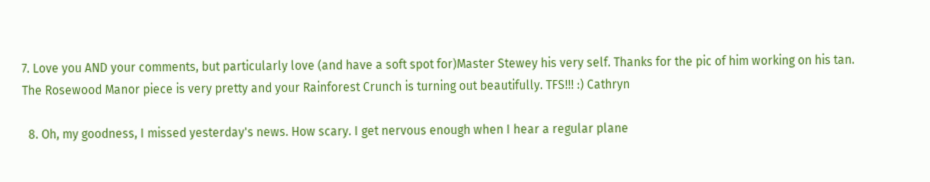7. Love you AND your comments, but particularly love (and have a soft spot for)Master Stewey his very self. Thanks for the pic of him working on his tan. The Rosewood Manor piece is very pretty and your Rainforest Crunch is turning out beautifully. TFS!!! :) Cathryn

  8. Oh, my goodness, I missed yesterday's news. How scary. I get nervous enough when I hear a regular plane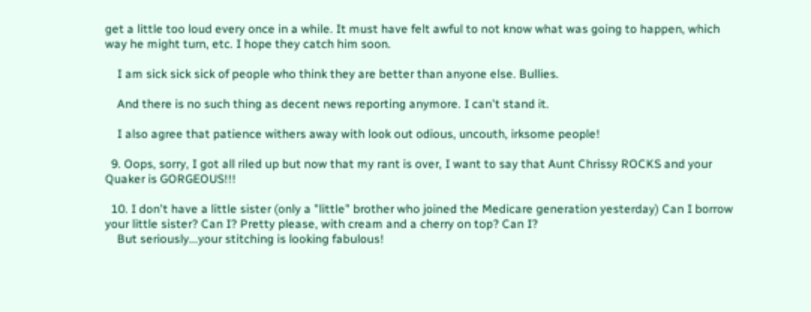get a little too loud every once in a while. It must have felt awful to not know what was going to happen, which way he might turn, etc. I hope they catch him soon.

    I am sick sick sick of people who think they are better than anyone else. Bullies.

    And there is no such thing as decent news reporting anymore. I can't stand it.

    I also agree that patience withers away with look out odious, uncouth, irksome people!

  9. Oops, sorry, I got all riled up but now that my rant is over, I want to say that Aunt Chrissy ROCKS and your Quaker is GORGEOUS!!!

  10. I don't have a little sister (only a "little" brother who joined the Medicare generation yesterday) Can I borrow your little sister? Can I? Pretty please, with cream and a cherry on top? Can I?
    But seriously...your stitching is looking fabulous!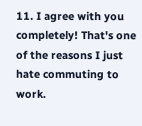11. I agree with you completely! That's one of the reasons I just hate commuting to work.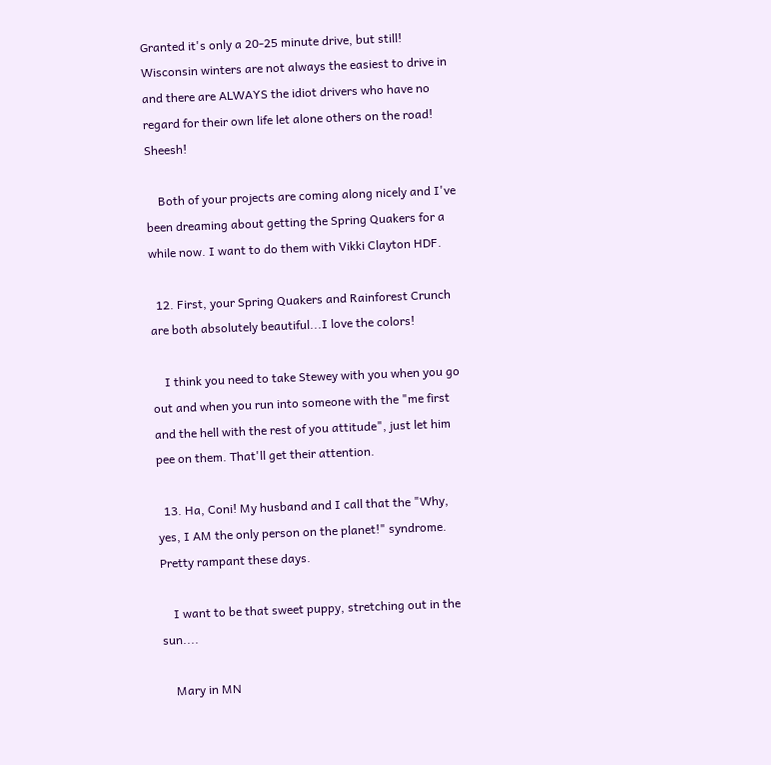Granted it's only a 20-25 minute drive, but still! Wisconsin winters are not always the easiest to drive in and there are ALWAYS the idiot drivers who have no regard for their own life let alone others on the road! Sheesh!

    Both of your projects are coming along nicely and I've been dreaming about getting the Spring Quakers for a while now. I want to do them with Vikki Clayton HDF.

  12. First, your Spring Quakers and Rainforest Crunch are both absolutely beautiful...I love the colors!

    I think you need to take Stewey with you when you go out and when you run into someone with the "me first and the hell with the rest of you attitude", just let him pee on them. That'll get their attention.

  13. Ha, Coni! My husband and I call that the "Why, yes, I AM the only person on the planet!" syndrome. Pretty rampant these days.

    I want to be that sweet puppy, stretching out in the sun....

    Mary in MN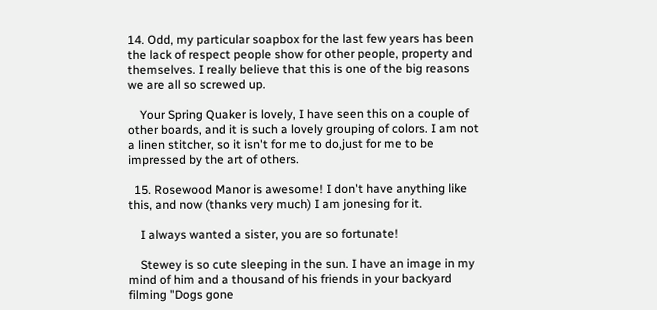14. Odd, my particular soapbox for the last few years has been the lack of respect people show for other people, property and themselves. I really believe that this is one of the big reasons we are all so screwed up.

    Your Spring Quaker is lovely, I have seen this on a couple of other boards, and it is such a lovely grouping of colors. I am not a linen stitcher, so it isn't for me to do,just for me to be impressed by the art of others.

  15. Rosewood Manor is awesome! I don't have anything like this, and now (thanks very much) I am jonesing for it.

    I always wanted a sister, you are so fortunate!

    Stewey is so cute sleeping in the sun. I have an image in my mind of him and a thousand of his friends in your backyard filming "Dogs gone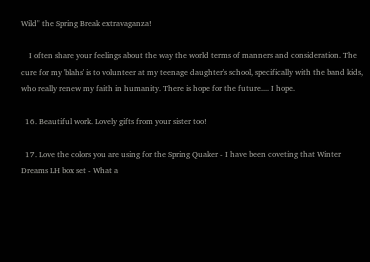Wild" the Spring Break extravaganza!

    I often share your feelings about the way the world terms of manners and consideration. The cure for my 'blahs' is to volunteer at my teenage daughter's school, specifically with the band kids, who really renew my faith in humanity. There is hope for the future.... I hope.

  16. Beautiful work. Lovely gifts from your sister too!

  17. Love the colors you are using for the Spring Quaker - I have been coveting that Winter Dreams LH box set - What a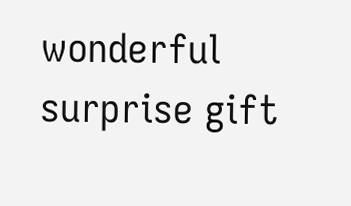wonderful surprise gift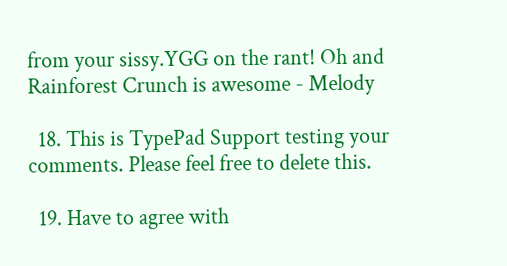from your sissy.YGG on the rant! Oh and Rainforest Crunch is awesome - Melody

  18. This is TypePad Support testing your comments. Please feel free to delete this.

  19. Have to agree with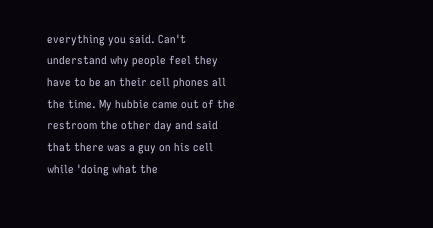everything you said. Can't understand why people feel they have to be an their cell phones all the time. My hubbie came out of the restroom the other day and said that there was a guy on his cell while 'doing what the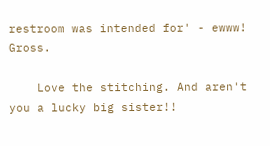restroom was intended for' - ewww! Gross.

    Love the stitching. And aren't you a lucky big sister!!